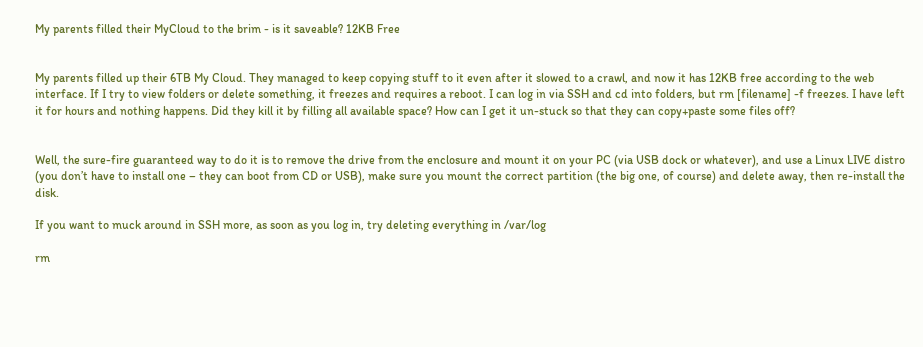My parents filled their MyCloud to the brim - is it saveable? 12KB Free


My parents filled up their 6TB My Cloud. They managed to keep copying stuff to it even after it slowed to a crawl, and now it has 12KB free according to the web interface. If I try to view folders or delete something, it freezes and requires a reboot. I can log in via SSH and cd into folders, but rm [filename] -f freezes. I have left it for hours and nothing happens. Did they kill it by filling all available space? How can I get it un-stuck so that they can copy+paste some files off?


Well, the sure-fire guaranteed way to do it is to remove the drive from the enclosure and mount it on your PC (via USB dock or whatever), and use a Linux LIVE distro (you don’t have to install one – they can boot from CD or USB), make sure you mount the correct partition (the big one, of course) and delete away, then re-install the disk.

If you want to muck around in SSH more, as soon as you log in, try deleting everything in /var/log

rm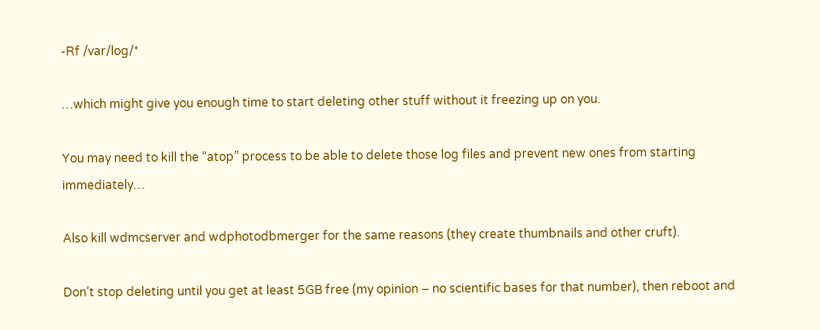-Rf /var/log/*

…which might give you enough time to start deleting other stuff without it freezing up on you.

You may need to kill the “atop” process to be able to delete those log files and prevent new ones from starting immediately…

Also kill wdmcserver and wdphotodbmerger for the same reasons (they create thumbnails and other cruft).

Don’t stop deleting until you get at least 5GB free (my opinion – no scientific bases for that number), then reboot and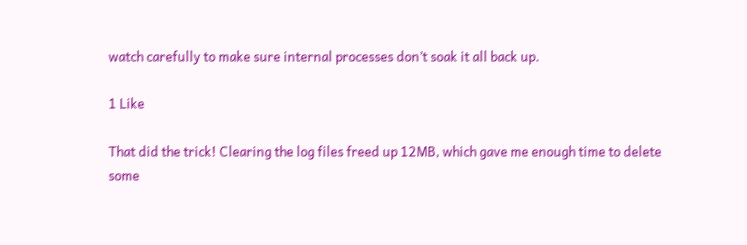watch carefully to make sure internal processes don’t soak it all back up.

1 Like

That did the trick! Clearing the log files freed up 12MB, which gave me enough time to delete some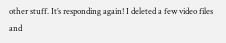other stuff. It’s responding again! I deleted a few video files and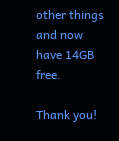other things and now have 14GB free.

Thank you!